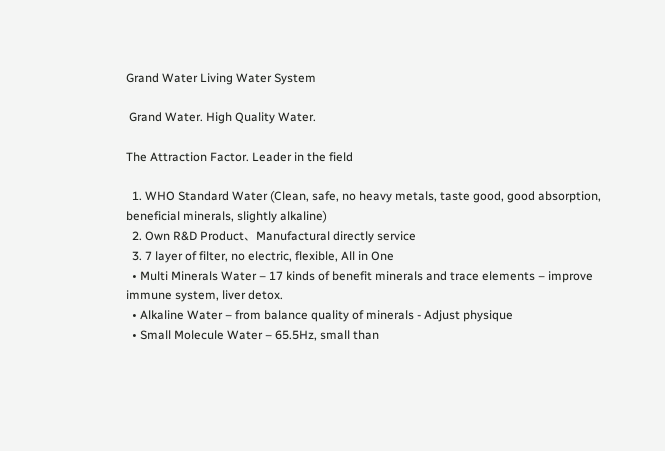Grand Water Living Water System

 Grand Water. High Quality Water.

The Attraction Factor. Leader in the field

  1. WHO Standard Water (Clean, safe, no heavy metals, taste good, good absorption, beneficial minerals, slightly alkaline)
  2. Own R&D Product、Manufactural directly service
  3. 7 layer of filter, no electric, flexible, All in One
  • Multi Minerals Water – 17 kinds of benefit minerals and trace elements – improve immune system, liver detox.
  • Alkaline Water – from balance quality of minerals - Adjust physique
  • Small Molecule Water – 65.5Hz, small than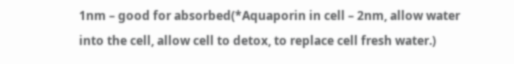1nm – good for absorbed(*Aquaporin in cell – 2nm, allow water into the cell, allow cell to detox, to replace cell fresh water.)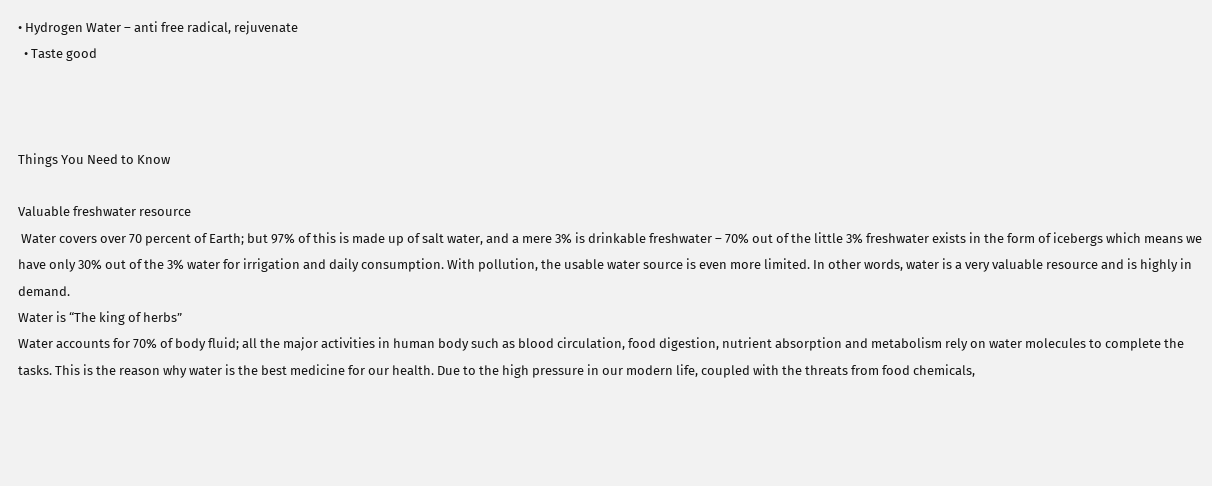• Hydrogen Water – anti free radical, rejuvenate
  • Taste good



Things You Need to Know

Valuable freshwater resource
 Water covers over 70 percent of Earth; but 97% of this is made up of salt water, and a mere 3% is drinkable freshwater – 70% out of the little 3% freshwater exists in the form of icebergs which means we have only 30% out of the 3% water for irrigation and daily consumption. With pollution, the usable water source is even more limited. In other words, water is a very valuable resource and is highly in demand.
Water is “The king of herbs”
Water accounts for 70% of body fluid; all the major activities in human body such as blood circulation, food digestion, nutrient absorption and metabolism rely on water molecules to complete the tasks. This is the reason why water is the best medicine for our health. Due to the high pressure in our modern life, coupled with the threats from food chemicals,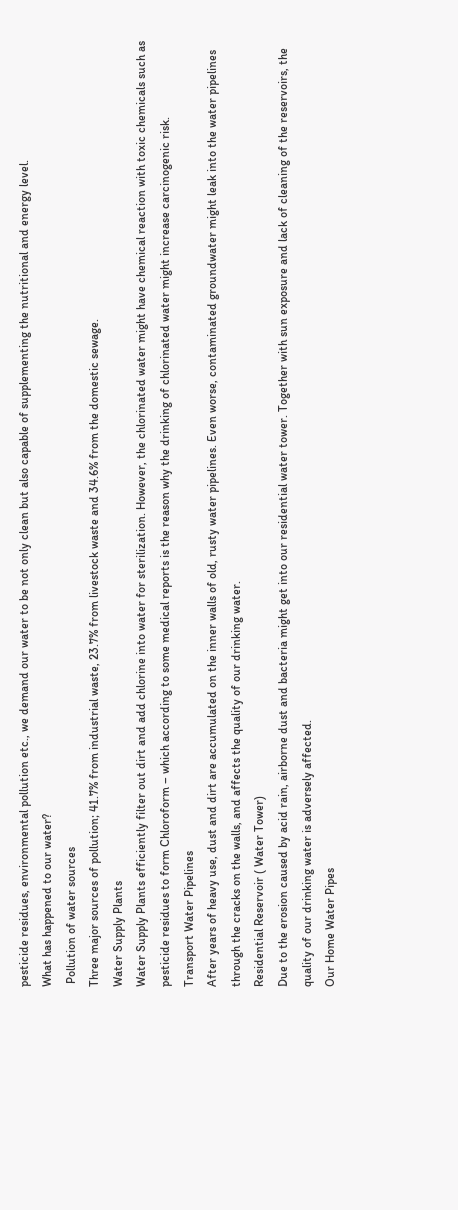pesticide residues, environmental pollution etc., we demand our water to be not only clean but also capable of supplementing the nutritional and energy level.
What has happened to our water?
 Pollution of water sources
Three major sources of pollution; 41.7% from industrial waste, 23.7% from livestock waste and 34.6% from the domestic sewage.
Water Supply Plants
Water Supply Plants efficiently filter out dirt and add chlorine into water for sterilization. However, the chlorinated water might have chemical reaction with toxic chemicals such as pesticide residues to form Chloroform – which according to some medical reports is the reason why the drinking of chlorinated water might increase carcinogenic risk.
Transport Water Pipelines
After years of heavy use, dust and dirt are accumulated on the inner walls of old, rusty water pipelines. Even worse, contaminated groundwater might leak into the water pipelines through the cracks on the walls, and affects the quality of our drinking water.
Residential Reservoir ( Water Tower)
Due to the erosion caused by acid rain, airborne dust and bacteria might get into our residential water tower. Together with sun exposure and lack of cleaning of the reservoirs, the quality of our drinking water is adversely affected.
Our Home Water Pipes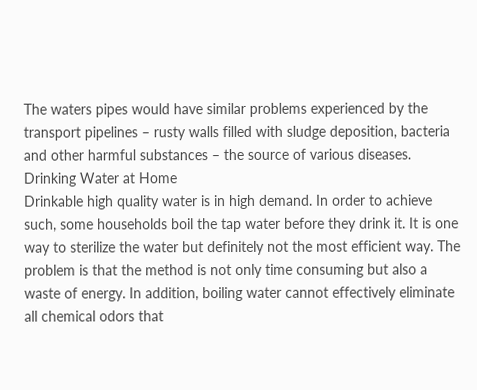The waters pipes would have similar problems experienced by the transport pipelines – rusty walls filled with sludge deposition, bacteria and other harmful substances – the source of various diseases.
Drinking Water at Home
Drinkable high quality water is in high demand. In order to achieve such, some households boil the tap water before they drink it. It is one way to sterilize the water but definitely not the most efficient way. The problem is that the method is not only time consuming but also a waste of energy. In addition, boiling water cannot effectively eliminate all chemical odors that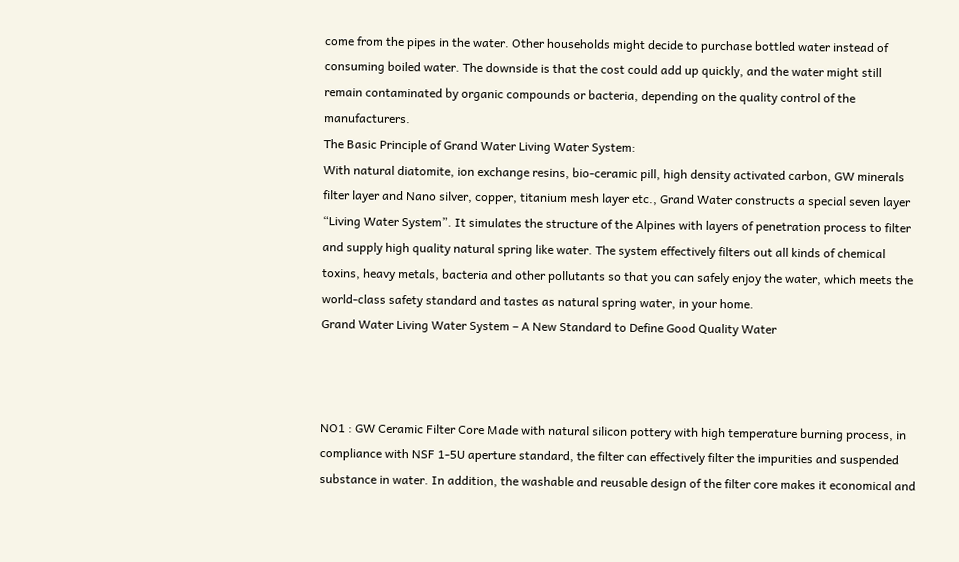come from the pipes in the water. Other households might decide to purchase bottled water instead of consuming boiled water. The downside is that the cost could add up quickly, and the water might still remain contaminated by organic compounds or bacteria, depending on the quality control of the manufacturers.
The Basic Principle of Grand Water Living Water System:
With natural diatomite, ion exchange resins, bio-ceramic pill, high density activated carbon, GW minerals filter layer and Nano silver, copper, titanium mesh layer etc., Grand Water constructs a special seven layer “Living Water System”. It simulates the structure of the Alpines with layers of penetration process to filter and supply high quality natural spring like water. The system effectively filters out all kinds of chemical toxins, heavy metals, bacteria and other pollutants so that you can safely enjoy the water, which meets the world-class safety standard and tastes as natural spring water, in your home.
Grand Water Living Water System – A New Standard to Define Good Quality Water



NO1 : GW Ceramic Filter Core Made with natural silicon pottery with high temperature burning process, in compliance with NSF 1-5U aperture standard, the filter can effectively filter the impurities and suspended substance in water. In addition, the washable and reusable design of the filter core makes it economical and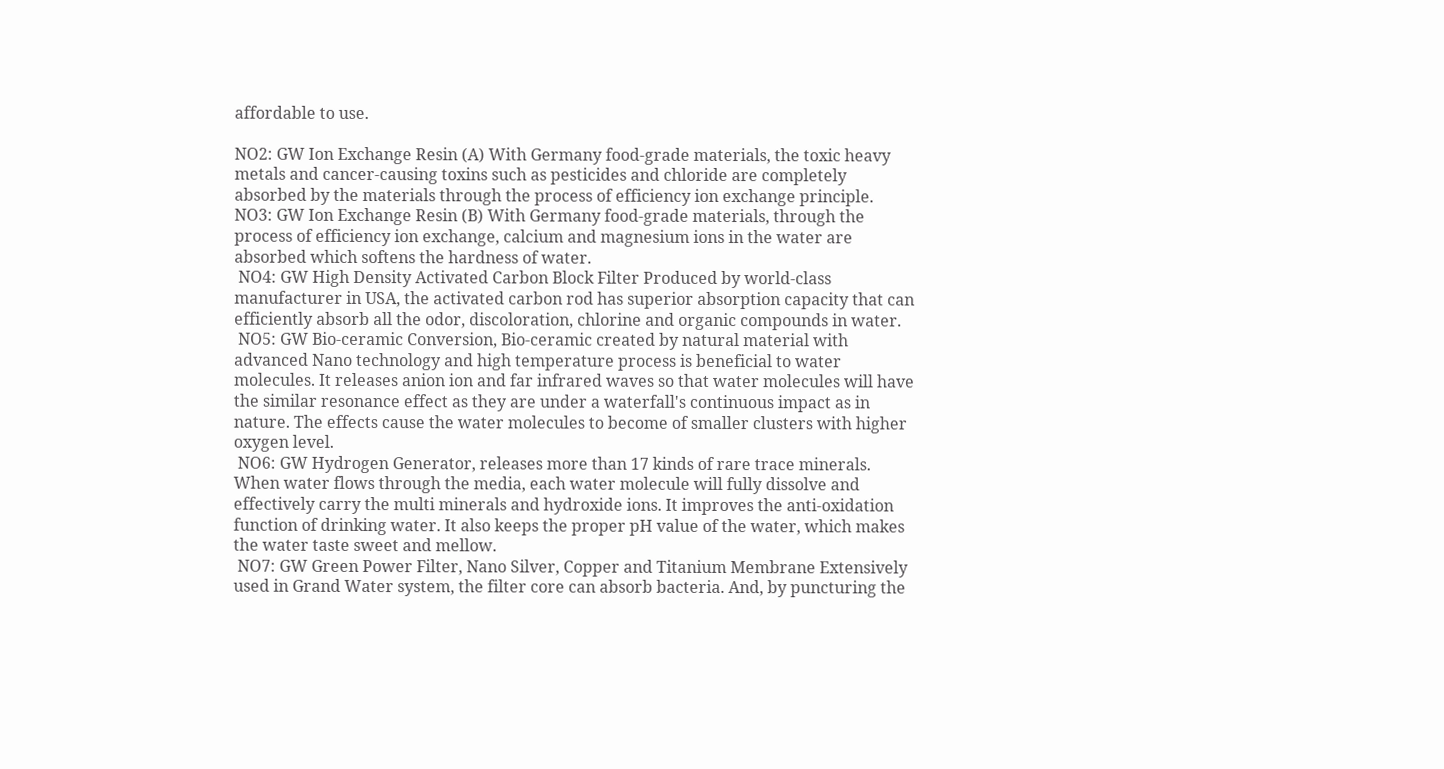affordable to use.

NO2: GW Ion Exchange Resin (A) With Germany food-grade materials, the toxic heavy metals and cancer-causing toxins such as pesticides and chloride are completely absorbed by the materials through the process of efficiency ion exchange principle.
NO3: GW Ion Exchange Resin (B) With Germany food-grade materials, through the process of efficiency ion exchange, calcium and magnesium ions in the water are absorbed which softens the hardness of water.
 NO4: GW High Density Activated Carbon Block Filter Produced by world-class manufacturer in USA, the activated carbon rod has superior absorption capacity that can efficiently absorb all the odor, discoloration, chlorine and organic compounds in water.
 NO5: GW Bio-ceramic Conversion, Bio-ceramic created by natural material with advanced Nano technology and high temperature process is beneficial to water molecules. It releases anion ion and far infrared waves so that water molecules will have the similar resonance effect as they are under a waterfall's continuous impact as in nature. The effects cause the water molecules to become of smaller clusters with higher oxygen level.
 NO6: GW Hydrogen Generator, releases more than 17 kinds of rare trace minerals. When water flows through the media, each water molecule will fully dissolve and effectively carry the multi minerals and hydroxide ions. It improves the anti-oxidation function of drinking water. It also keeps the proper pH value of the water, which makes the water taste sweet and mellow.
 NO7: GW Green Power Filter, Nano Silver, Copper and Titanium Membrane Extensively used in Grand Water system, the filter core can absorb bacteria. And, by puncturing the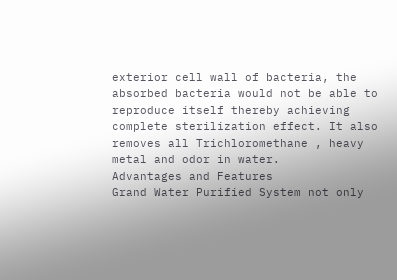exterior cell wall of bacteria, the absorbed bacteria would not be able to reproduce itself thereby achieving complete sterilization effect. It also removes all Trichloromethane , heavy metal and odor in water.
Advantages and Features
Grand Water Purified System not only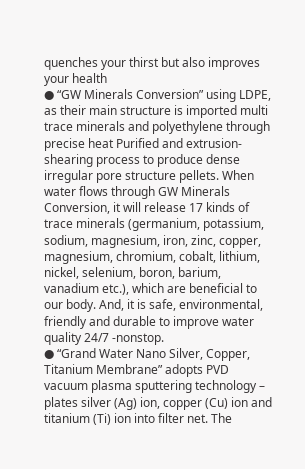quenches your thirst but also improves your health
● “GW Minerals Conversion” using LDPE, as their main structure is imported multi trace minerals and polyethylene through precise heat Purified and extrusion-shearing process to produce dense irregular pore structure pellets. When water flows through GW Minerals Conversion, it will release 17 kinds of trace minerals (germanium, potassium, sodium, magnesium, iron, zinc, copper, magnesium, chromium, cobalt, lithium, nickel, selenium, boron, barium, vanadium etc.), which are beneficial to our body. And, it is safe, environmental, friendly and durable to improve water quality 24/7 -nonstop.
● “Grand Water Nano Silver, Copper, Titanium Membrane” adopts PVD vacuum plasma sputtering technology – plates silver (Ag) ion, copper (Cu) ion and titanium (Ti) ion into filter net. The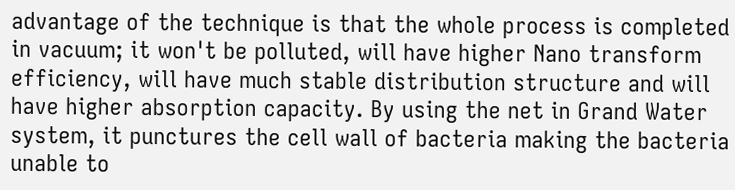advantage of the technique is that the whole process is completed in vacuum; it won't be polluted, will have higher Nano transform efficiency, will have much stable distribution structure and will have higher absorption capacity. By using the net in Grand Water system, it punctures the cell wall of bacteria making the bacteria unable to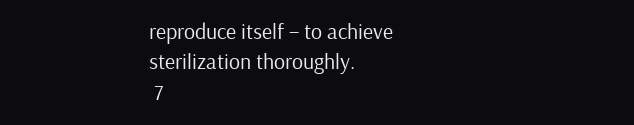reproduce itself – to achieve sterilization thoroughly.
 7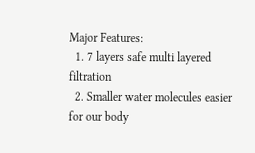Major Features:
  1. 7 layers safe multi layered filtration
  2. Smaller water molecules easier for our body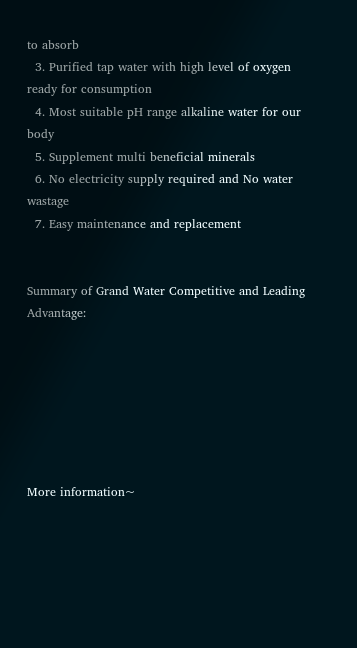to absorb
  3. Purified tap water with high level of oxygen ready for consumption
  4. Most suitable pH range alkaline water for our body
  5. Supplement multi beneficial minerals
  6. No electricity supply required and No water wastage
  7. Easy maintenance and replacement


Summary of Grand Water Competitive and Leading Advantage:







More information~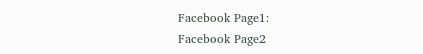Facebook Page1:
Facebook Page2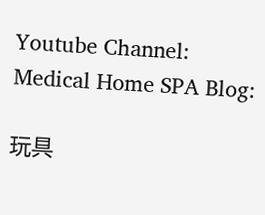Youtube Channel:
Medical Home SPA Blog:

玩具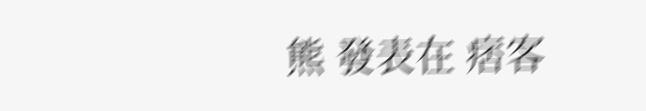熊 發表在 痞客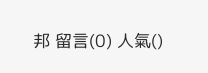邦 留言(0) 人氣()